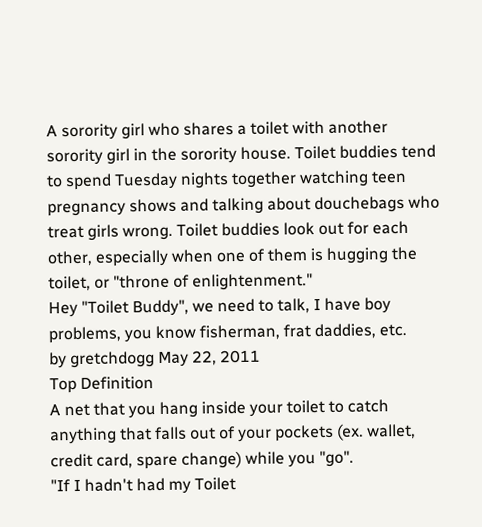A sorority girl who shares a toilet with another sorority girl in the sorority house. Toilet buddies tend to spend Tuesday nights together watching teen pregnancy shows and talking about douchebags who treat girls wrong. Toilet buddies look out for each other, especially when one of them is hugging the toilet, or "throne of enlightenment."
Hey "Toilet Buddy", we need to talk, I have boy problems, you know fisherman, frat daddies, etc.
by gretchdogg May 22, 2011
Top Definition
A net that you hang inside your toilet to catch anything that falls out of your pockets (ex. wallet, credit card, spare change) while you "go".
"If I hadn't had my Toilet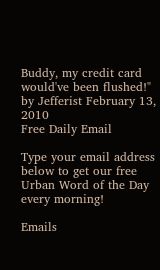Buddy, my credit card would've been flushed!"
by Jefferist February 13, 2010
Free Daily Email

Type your email address below to get our free Urban Word of the Day every morning!

Emails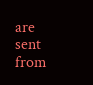are sent from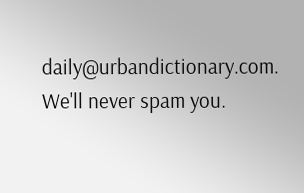daily@urbandictionary.com. We'll never spam you.